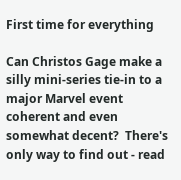First time for everything

Can Christos Gage make a silly mini-series tie-in to a major Marvel event coherent and even somewhat decent?  There's only way to find out - read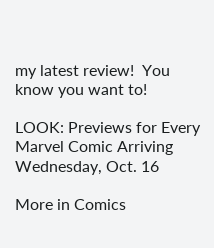my latest review!  You know you want to!

LOOK: Previews for Every Marvel Comic Arriving Wednesday, Oct. 16

More in Comics